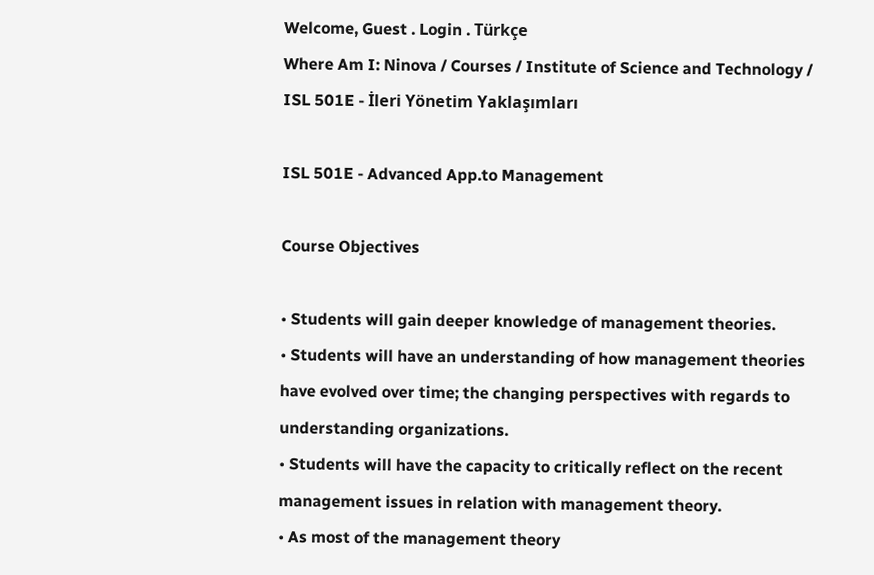Welcome, Guest . Login . Türkçe
Where Am I: Ninova / Courses / Institute of Science and Technology / ISL 501E - İleri Yönetim Yaklaşımları

ISL 501E - Advanced App.to Management

Course Objectives

• Students will gain deeper knowledge of management theories.
• Students will have an understanding of how management theories have evolved over time; the changing perspectives with regards to understanding organizations.
• Students will have the capacity to critically reflect on the recent management issues in relation with management theory.
• As most of the management theory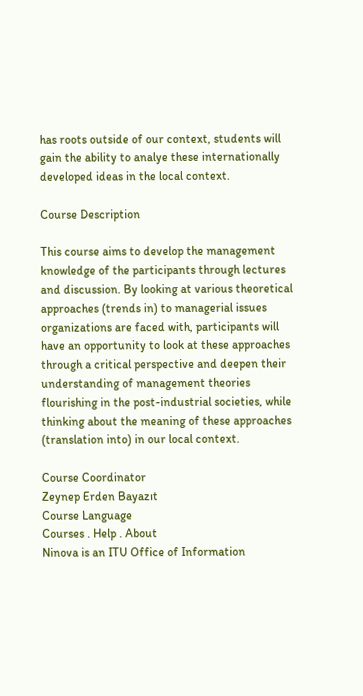has roots outside of our context, students will gain the ability to analye these internationally developed ideas in the local context.

Course Description

This course aims to develop the management knowledge of the participants through lectures and discussion. By looking at various theoretical approaches (trends in) to managerial issues organizations are faced with, participants will have an opportunity to look at these approaches through a critical perspective and deepen their understanding of management theories flourishing in the post-industrial societies, while thinking about the meaning of these approaches (translation into) in our local context.

Course Coordinator
Zeynep Erden Bayazıt
Course Language
Courses . Help . About
Ninova is an ITU Office of Information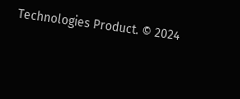Technologies Product. © 2024